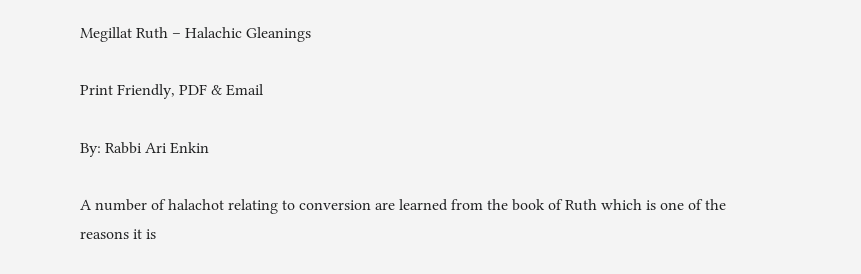Megillat Ruth – Halachic Gleanings

Print Friendly, PDF & Email

By: Rabbi Ari Enkin

A number of halachot relating to conversion are learned from the book of Ruth which is one of the reasons it is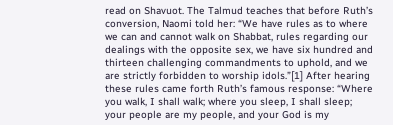read on Shavuot. The Talmud teaches that before Ruth’s conversion, Naomi told her: “We have rules as to where we can and cannot walk on Shabbat, rules regarding our dealings with the opposite sex, we have six hundred and thirteen challenging commandments to uphold, and we are strictly forbidden to worship idols.”[1] After hearing these rules came forth Ruth’s famous response: “Where you walk, I shall walk; where you sleep, I shall sleep; your people are my people, and your God is my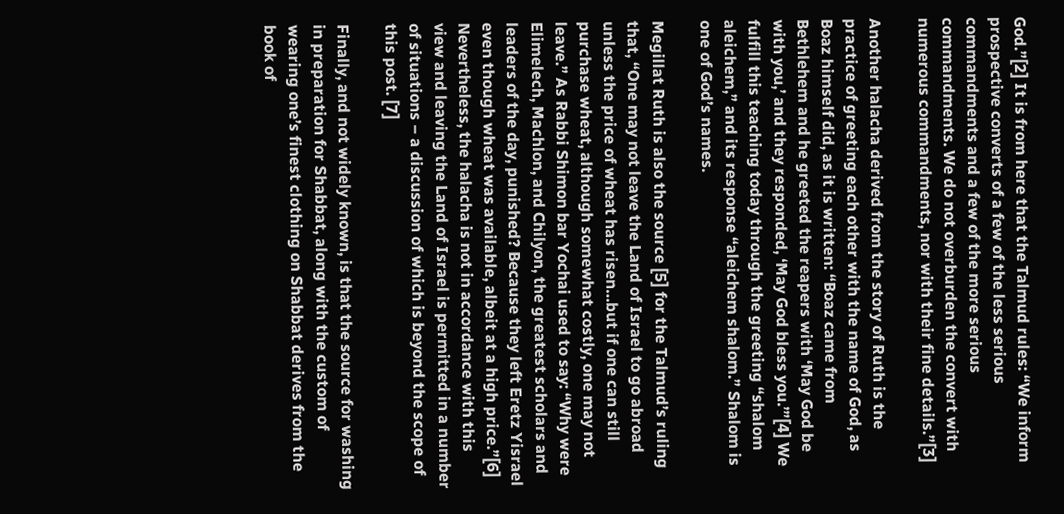God.”[2] It is from here that the Talmud rules: “We inform prospective converts of a few of the less serious commandments and a few of the more serious commandments. We do not overburden the convert with numerous commandments, nor with their fine details.”[3]

Another halacha derived from the story of Ruth is the practice of greeting each other with the name of God, as Boaz himself did, as it is written: “Boaz came from Bethlehem and he greeted the reapers with ‘May God be with you,’ and they responded, ‘May God bless you.’”[4] We fulfill this teaching today through the greeting “shalom aleichem,” and its response “aleichem shalom.” Shalom is one of God’s names.

Megillat Ruth is also the source [5] for the Talmud’s ruling that, “One may not leave the Land of Israel to go abroad unless the price of wheat has risen…but if one can still purchase wheat, although somewhat costly, one may not leave.” As Rabbi Shimon bar Yochai used to say: “Why were Elimelech, Machlon, and Chilyon, the greatest scholars and leaders of the day, punished? Because they left Eretz Yisrael even though wheat was available, albeit at a high price.”[6] Nevertheless, the halacha is not in accordance with this view and leaving the Land of Israel is permitted in a number of situations – a discussion of which is beyond the scope of this post. [7]

Finally, and not widely known, is that the source for washing in preparation for Shabbat, along with the custom of wearing one’s finest clothing on Shabbat derives from the book of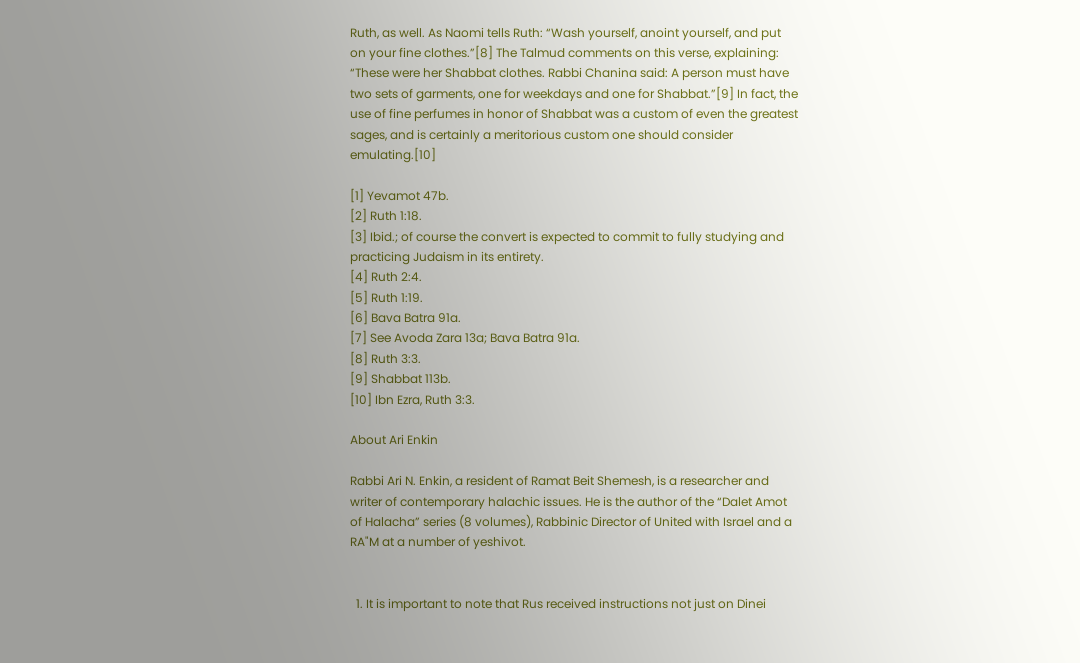Ruth, as well. As Naomi tells Ruth: “Wash yourself, anoint yourself, and put on your fine clothes.”[8] The Talmud comments on this verse, explaining: “These were her Shabbat clothes. Rabbi Chanina said: A person must have two sets of garments, one for weekdays and one for Shabbat.”[9] In fact, the use of fine perfumes in honor of Shabbat was a custom of even the greatest sages, and is certainly a meritorious custom one should consider emulating.[10]

[1] Yevamot 47b.
[2] Ruth 1:18.
[3] Ibid.; of course the convert is expected to commit to fully studying and practicing Judaism in its entirety.
[4] Ruth 2:4.
[5] Ruth 1:19.
[6] Bava Batra 91a.
[7] See Avoda Zara 13a; Bava Batra 91a.
[8] Ruth 3:3.
[9] Shabbat 113b.
[10] Ibn Ezra, Ruth 3:3.

About Ari Enkin

Rabbi Ari N. Enkin, a resident of Ramat Beit Shemesh, is a researcher and writer of contemporary halachic issues. He is the author of the “Dalet Amot of Halacha” series (8 volumes), Rabbinic Director of United with Israel and a RA"M at a number of yeshivot.


  1. It is important to note that Rus received instructions not just on Dinei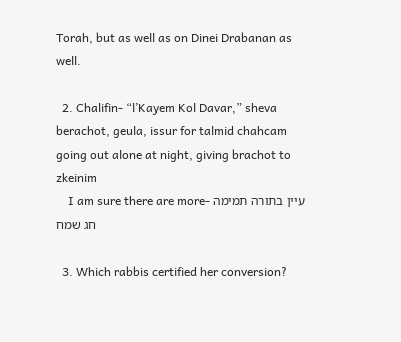Torah, but as well as on Dinei Drabanan as well.

  2. Chalifin- “l’Kayem Kol Davar,” sheva berachot, geula, issur for talmid chahcam going out alone at night, giving brachot to zkeinim
    I am sure there are more- עיין בתורה תמימה חג שמח

  3. Which rabbis certified her conversion?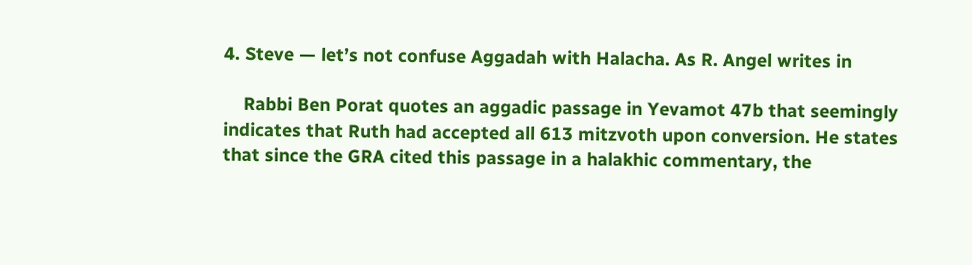4. Steve — let’s not confuse Aggadah with Halacha. As R. Angel writes in

    Rabbi Ben Porat quotes an aggadic passage in Yevamot 47b that seemingly indicates that Ruth had accepted all 613 mitzvoth upon conversion. He states that since the GRA cited this passage in a halakhic commentary, the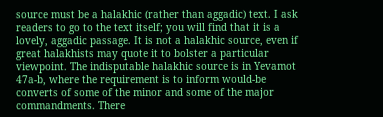source must be a halakhic (rather than aggadic) text. I ask readers to go to the text itself; you will find that it is a lovely, aggadic passage. It is not a halakhic source, even if great halakhists may quote it to bolster a particular viewpoint. The indisputable halakhic source is in Yevamot 47a-b, where the requirement is to inform would-be converts of some of the minor and some of the major commandments. There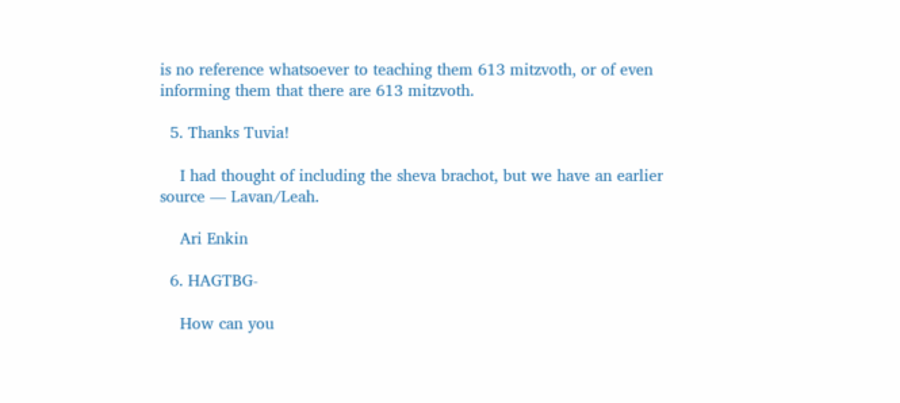is no reference whatsoever to teaching them 613 mitzvoth, or of even informing them that there are 613 mitzvoth.

  5. Thanks Tuvia!

    I had thought of including the sheva brachot, but we have an earlier source — Lavan/Leah.

    Ari Enkin

  6. HAGTBG-

    How can you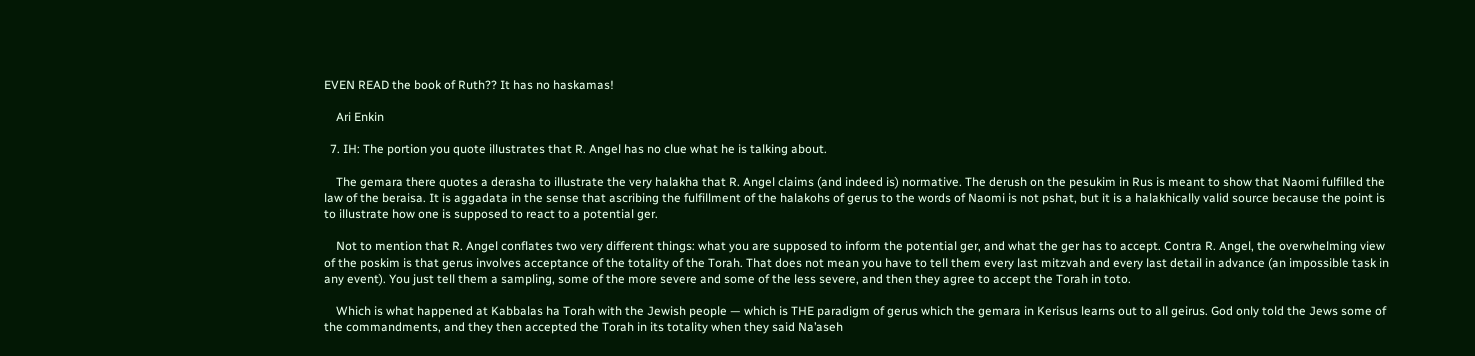EVEN READ the book of Ruth?? It has no haskamas!

    Ari Enkin

  7. IH: The portion you quote illustrates that R. Angel has no clue what he is talking about.

    The gemara there quotes a derasha to illustrate the very halakha that R. Angel claims (and indeed is) normative. The derush on the pesukim in Rus is meant to show that Naomi fulfilled the law of the beraisa. It is aggadata in the sense that ascribing the fulfillment of the halakohs of gerus to the words of Naomi is not pshat, but it is a halakhically valid source because the point is to illustrate how one is supposed to react to a potential ger.

    Not to mention that R. Angel conflates two very different things: what you are supposed to inform the potential ger, and what the ger has to accept. Contra R. Angel, the overwhelming view of the poskim is that gerus involves acceptance of the totality of the Torah. That does not mean you have to tell them every last mitzvah and every last detail in advance (an impossible task in any event). You just tell them a sampling, some of the more severe and some of the less severe, and then they agree to accept the Torah in toto.

    Which is what happened at Kabbalas ha Torah with the Jewish people — which is THE paradigm of gerus which the gemara in Kerisus learns out to all geirus. God only told the Jews some of the commandments, and they then accepted the Torah in its totality when they said Na’aseh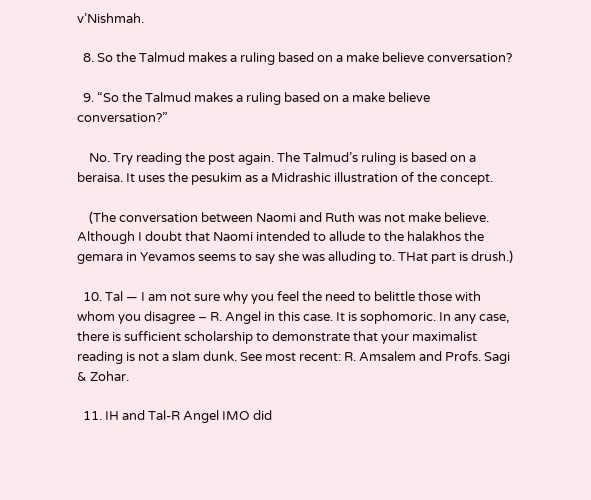v’Nishmah.

  8. So the Talmud makes a ruling based on a make believe conversation?

  9. “So the Talmud makes a ruling based on a make believe conversation?”

    No. Try reading the post again. The Talmud’s ruling is based on a beraisa. It uses the pesukim as a Midrashic illustration of the concept.

    (The conversation between Naomi and Ruth was not make believe. Although I doubt that Naomi intended to allude to the halakhos the gemara in Yevamos seems to say she was alluding to. THat part is drush.)

  10. Tal — I am not sure why you feel the need to belittle those with whom you disagree – R. Angel in this case. It is sophomoric. In any case, there is sufficient scholarship to demonstrate that your maximalist reading is not a slam dunk. See most recent: R. Amsalem and Profs. Sagi & Zohar.

  11. IH and Tal-R Angel IMO did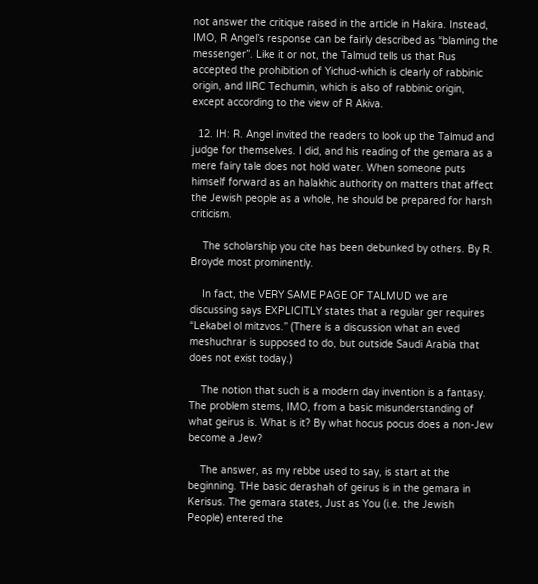not answer the critique raised in the article in Hakira. Instead, IMO, R Angel’s response can be fairly described as “blaming the messenger”. Like it or not, the Talmud tells us that Rus accepted the prohibition of Yichud-which is clearly of rabbinic origin, and IIRC Techumin, which is also of rabbinic origin, except according to the view of R Akiva.

  12. IH: R. Angel invited the readers to look up the Talmud and judge for themselves. I did, and his reading of the gemara as a mere fairy tale does not hold water. When someone puts himself forward as an halakhic authority on matters that affect the Jewish people as a whole, he should be prepared for harsh criticism.

    The scholarship you cite has been debunked by others. By R. Broyde most prominently.

    In fact, the VERY SAME PAGE OF TALMUD we are discussing says EXPLICITLY states that a regular ger requires “Lekabel ol mitzvos.” (There is a discussion what an eved meshuchrar is supposed to do, but outside Saudi Arabia that does not exist today.)

    The notion that such is a modern day invention is a fantasy. The problem stems, IMO, from a basic misunderstanding of what geirus is. What is it? By what hocus pocus does a non-Jew become a Jew?

    The answer, as my rebbe used to say, is start at the beginning. THe basic derashah of geirus is in the gemara in Kerisus. The gemara states, Just as You (i.e. the Jewish People) entered the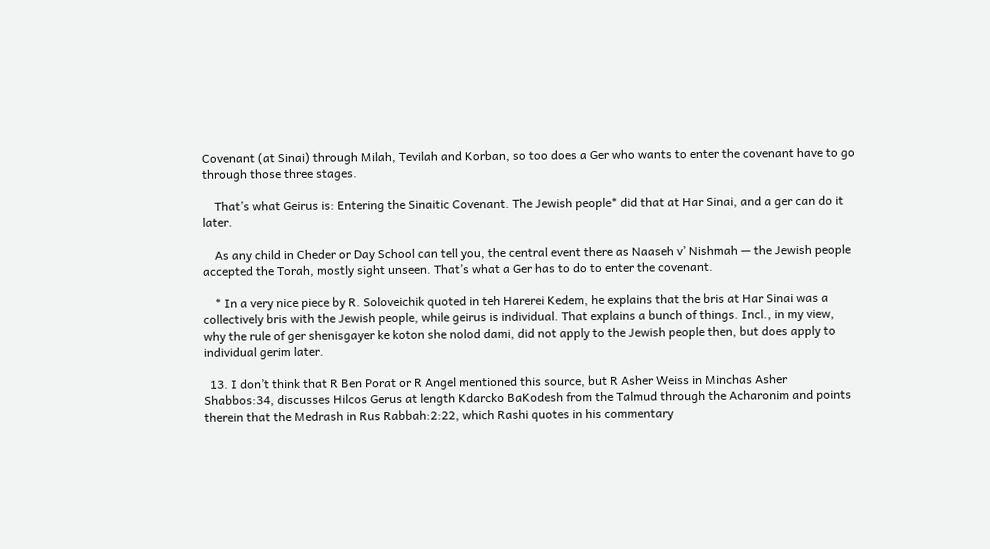Covenant (at Sinai) through Milah, Tevilah and Korban, so too does a Ger who wants to enter the covenant have to go through those three stages.

    That’s what Geirus is: Entering the Sinaitic Covenant. The Jewish people* did that at Har Sinai, and a ger can do it later.

    As any child in Cheder or Day School can tell you, the central event there as Naaseh v’ Nishmah — the Jewish people accepted the Torah, mostly sight unseen. That’s what a Ger has to do to enter the covenant.

    * In a very nice piece by R. Soloveichik quoted in teh Harerei Kedem, he explains that the bris at Har Sinai was a collectively bris with the Jewish people, while geirus is individual. That explains a bunch of things. Incl., in my view, why the rule of ger shenisgayer ke koton she nolod dami, did not apply to the Jewish people then, but does apply to individual gerim later.

  13. I don’t think that R Ben Porat or R Angel mentioned this source, but R Asher Weiss in Minchas Asher Shabbos:34, discusses Hilcos Gerus at length Kdarcko BaKodesh from the Talmud through the Acharonim and points therein that the Medrash in Rus Rabbah:2:22, which Rashi quotes in his commentary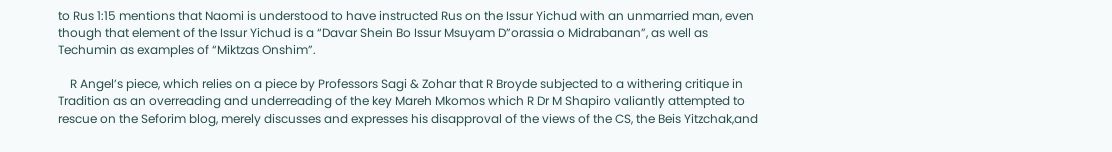to Rus 1:15 mentions that Naomi is understood to have instructed Rus on the Issur Yichud with an unmarried man, even though that element of the Issur Yichud is a “Davar Shein Bo Issur Msuyam D”orassia o Midrabanan”, as well as Techumin as examples of “Miktzas Onshim”.

    R Angel’s piece, which relies on a piece by Professors Sagi & Zohar that R Broyde subjected to a withering critique in Tradition as an overreading and underreading of the key Mareh Mkomos which R Dr M Shapiro valiantly attempted to rescue on the Seforim blog, merely discusses and expresses his disapproval of the views of the CS, the Beis Yitzchak,and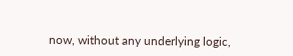now, without any underlying logic,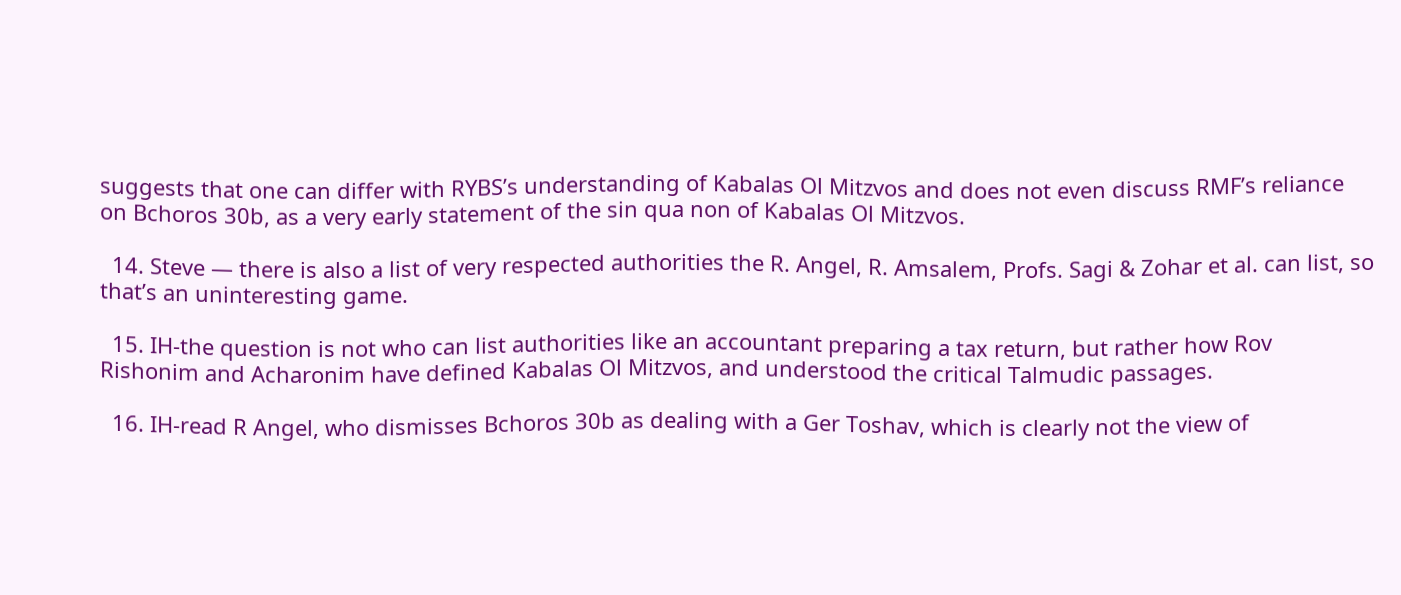suggests that one can differ with RYBS’s understanding of Kabalas Ol Mitzvos and does not even discuss RMF’s reliance on Bchoros 30b, as a very early statement of the sin qua non of Kabalas Ol Mitzvos.

  14. Steve — there is also a list of very respected authorities the R. Angel, R. Amsalem, Profs. Sagi & Zohar et al. can list, so that’s an uninteresting game.

  15. IH-the question is not who can list authorities like an accountant preparing a tax return, but rather how Rov Rishonim and Acharonim have defined Kabalas Ol Mitzvos, and understood the critical Talmudic passages.

  16. IH-read R Angel, who dismisses Bchoros 30b as dealing with a Ger Toshav, which is clearly not the view of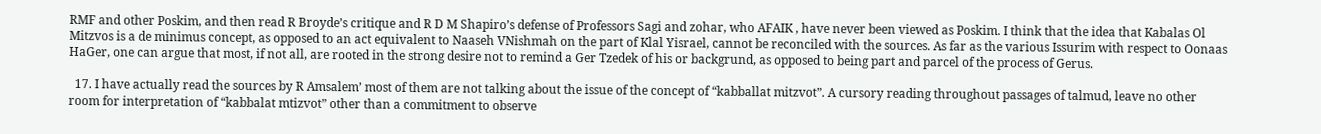RMF and other Poskim, and then read R Broyde’s critique and R D M Shapiro’s defense of Professors Sagi and zohar, who AFAIK , have never been viewed as Poskim. I think that the idea that Kabalas Ol Mitzvos is a de minimus concept, as opposed to an act equivalent to Naaseh VNishmah on the part of Klal Yisrael, cannot be reconciled with the sources. As far as the various Issurim with respect to Oonaas HaGer, one can argue that most, if not all, are rooted in the strong desire not to remind a Ger Tzedek of his or backgrund, as opposed to being part and parcel of the process of Gerus.

  17. I have actually read the sources by R Amsalem’ most of them are not talking about the issue of the concept of “kabballat mitzvot”. A cursory reading throughout passages of talmud, leave no other room for interpretation of “kabbalat mtizvot” other than a commitment to observe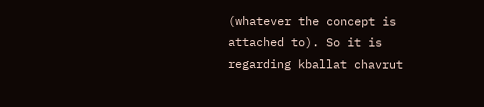(whatever the concept is attached to). So it is regarding kballat chavrut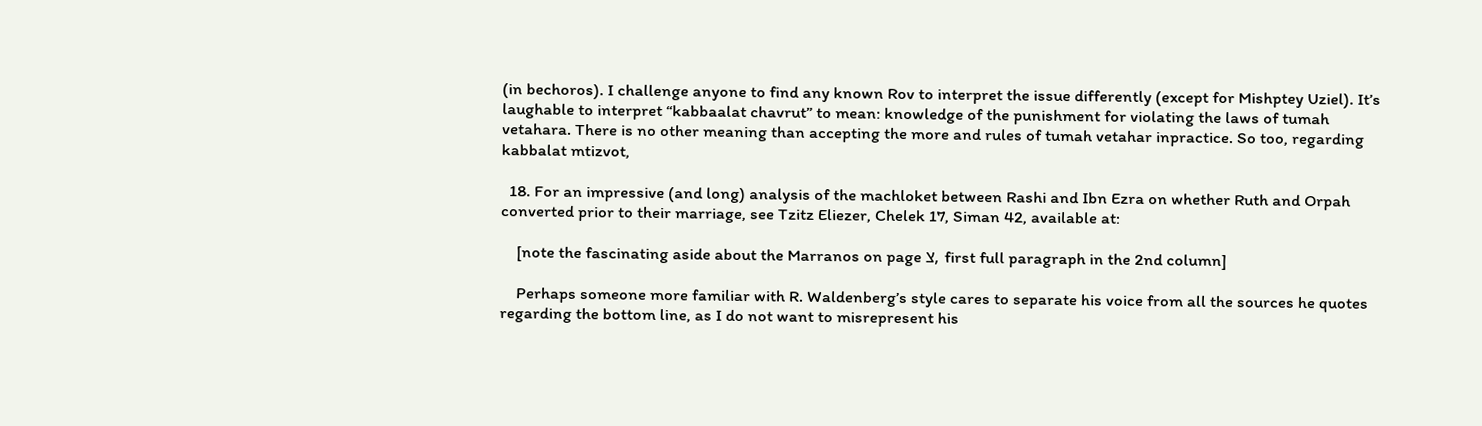(in bechoros). I challenge anyone to find any known Rov to interpret the issue differently (except for Mishptey Uziel). It’s laughable to interpret “kabbaalat chavrut” to mean: knowledge of the punishment for violating the laws of tumah vetahara. There is no other meaning than accepting the more and rules of tumah vetahar inpractice. So too, regarding kabbalat mtizvot,

  18. For an impressive (and long) analysis of the machloket between Rashi and Ibn Ezra on whether Ruth and Orpah converted prior to their marriage, see Tzitz Eliezer, Chelek 17, Siman 42, available at:

    [note the fascinating aside about the Marranos on page צ, first full paragraph in the 2nd column]

    Perhaps someone more familiar with R. Waldenberg’s style cares to separate his voice from all the sources he quotes regarding the bottom line, as I do not want to misrepresent his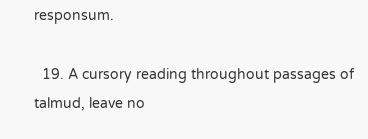responsum.

  19. A cursory reading throughout passages of talmud, leave no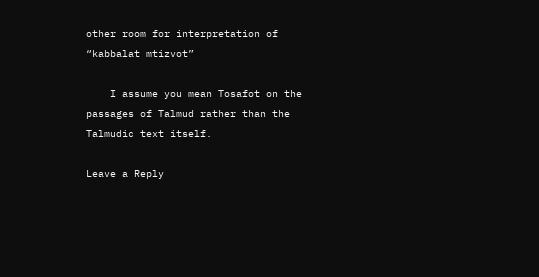other room for interpretation of “kabbalat mtizvot”

    I assume you mean Tosafot on the passages of Talmud rather than the Talmudic text itself.

Leave a Reply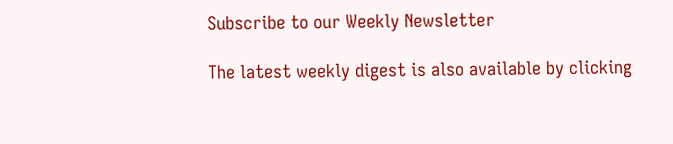Subscribe to our Weekly Newsletter

The latest weekly digest is also available by clicking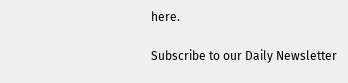here.

Subscribe to our Daily Newsletter